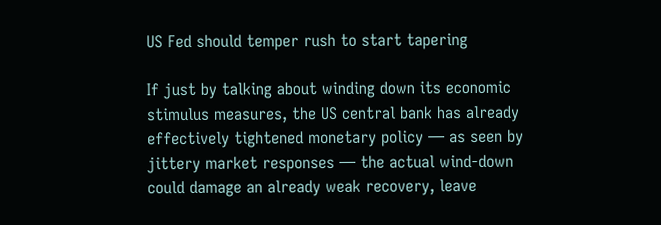US Fed should temper rush to start tapering

If just by talking about winding down its economic stimulus measures, the US central bank has already effectively tightened monetary policy — as seen by jittery market responses — the actual wind-down could damage an already weak recovery, leave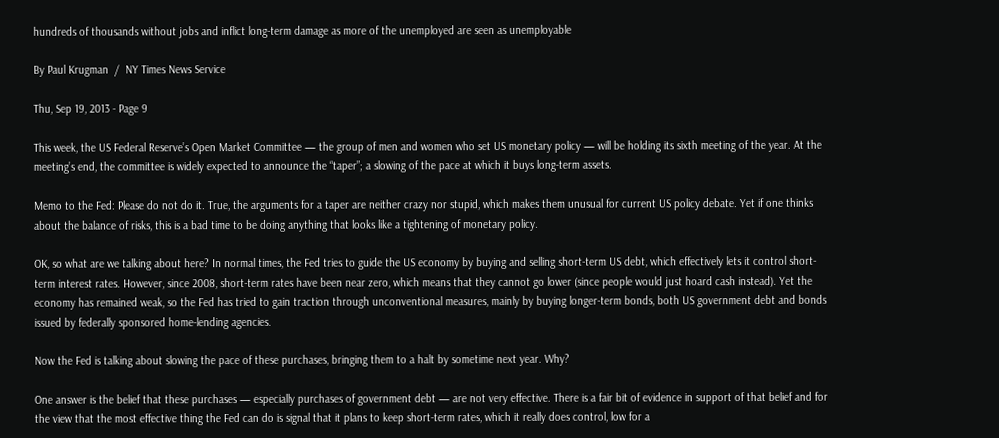hundreds of thousands without jobs and inflict long-term damage as more of the unemployed are seen as unemployable

By Paul Krugman  /  NY Times News Service

Thu, Sep 19, 2013 - Page 9

This week, the US Federal Reserve’s Open Market Committee — the group of men and women who set US monetary policy — will be holding its sixth meeting of the year. At the meeting’s end, the committee is widely expected to announce the “taper”; a slowing of the pace at which it buys long-term assets.

Memo to the Fed: Please do not do it. True, the arguments for a taper are neither crazy nor stupid, which makes them unusual for current US policy debate. Yet if one thinks about the balance of risks, this is a bad time to be doing anything that looks like a tightening of monetary policy.

OK, so what are we talking about here? In normal times, the Fed tries to guide the US economy by buying and selling short-term US debt, which effectively lets it control short-term interest rates. However, since 2008, short-term rates have been near zero, which means that they cannot go lower (since people would just hoard cash instead). Yet the economy has remained weak, so the Fed has tried to gain traction through unconventional measures, mainly by buying longer-term bonds, both US government debt and bonds issued by federally sponsored home-lending agencies.

Now the Fed is talking about slowing the pace of these purchases, bringing them to a halt by sometime next year. Why?

One answer is the belief that these purchases — especially purchases of government debt — are not very effective. There is a fair bit of evidence in support of that belief and for the view that the most effective thing the Fed can do is signal that it plans to keep short-term rates, which it really does control, low for a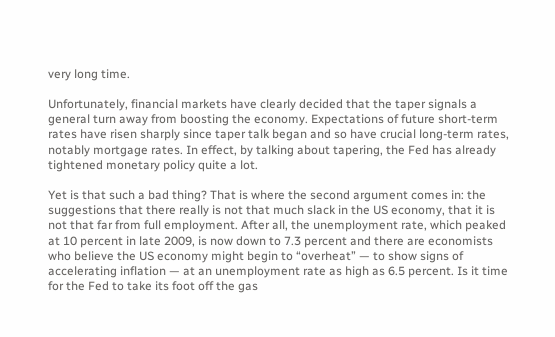very long time.

Unfortunately, financial markets have clearly decided that the taper signals a general turn away from boosting the economy. Expectations of future short-term rates have risen sharply since taper talk began and so have crucial long-term rates, notably mortgage rates. In effect, by talking about tapering, the Fed has already tightened monetary policy quite a lot.

Yet is that such a bad thing? That is where the second argument comes in: the suggestions that there really is not that much slack in the US economy, that it is not that far from full employment. After all, the unemployment rate, which peaked at 10 percent in late 2009, is now down to 7.3 percent and there are economists who believe the US economy might begin to “overheat” — to show signs of accelerating inflation — at an unemployment rate as high as 6.5 percent. Is it time for the Fed to take its foot off the gas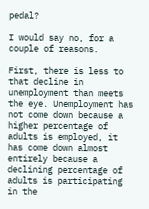pedal?

I would say no, for a couple of reasons.

First, there is less to that decline in unemployment than meets the eye. Unemployment has not come down because a higher percentage of adults is employed, it has come down almost entirely because a declining percentage of adults is participating in the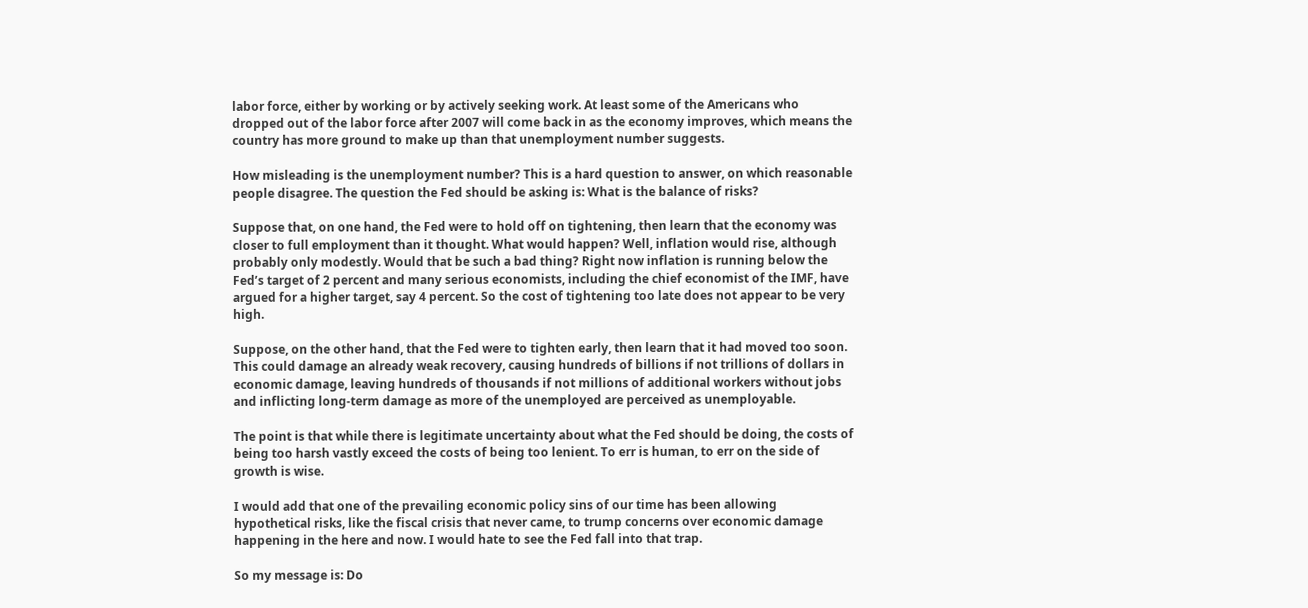labor force, either by working or by actively seeking work. At least some of the Americans who dropped out of the labor force after 2007 will come back in as the economy improves, which means the country has more ground to make up than that unemployment number suggests.

How misleading is the unemployment number? This is a hard question to answer, on which reasonable people disagree. The question the Fed should be asking is: What is the balance of risks?

Suppose that, on one hand, the Fed were to hold off on tightening, then learn that the economy was closer to full employment than it thought. What would happen? Well, inflation would rise, although probably only modestly. Would that be such a bad thing? Right now inflation is running below the Fed’s target of 2 percent and many serious economists, including the chief economist of the IMF, have argued for a higher target, say 4 percent. So the cost of tightening too late does not appear to be very high.

Suppose, on the other hand, that the Fed were to tighten early, then learn that it had moved too soon. This could damage an already weak recovery, causing hundreds of billions if not trillions of dollars in economic damage, leaving hundreds of thousands if not millions of additional workers without jobs and inflicting long-term damage as more of the unemployed are perceived as unemployable.

The point is that while there is legitimate uncertainty about what the Fed should be doing, the costs of being too harsh vastly exceed the costs of being too lenient. To err is human, to err on the side of growth is wise.

I would add that one of the prevailing economic policy sins of our time has been allowing hypothetical risks, like the fiscal crisis that never came, to trump concerns over economic damage happening in the here and now. I would hate to see the Fed fall into that trap.

So my message is: Do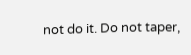not do it. Do not taper,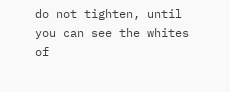do not tighten, until you can see the whites of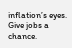inflation’s eyes. Give jobs a chance.